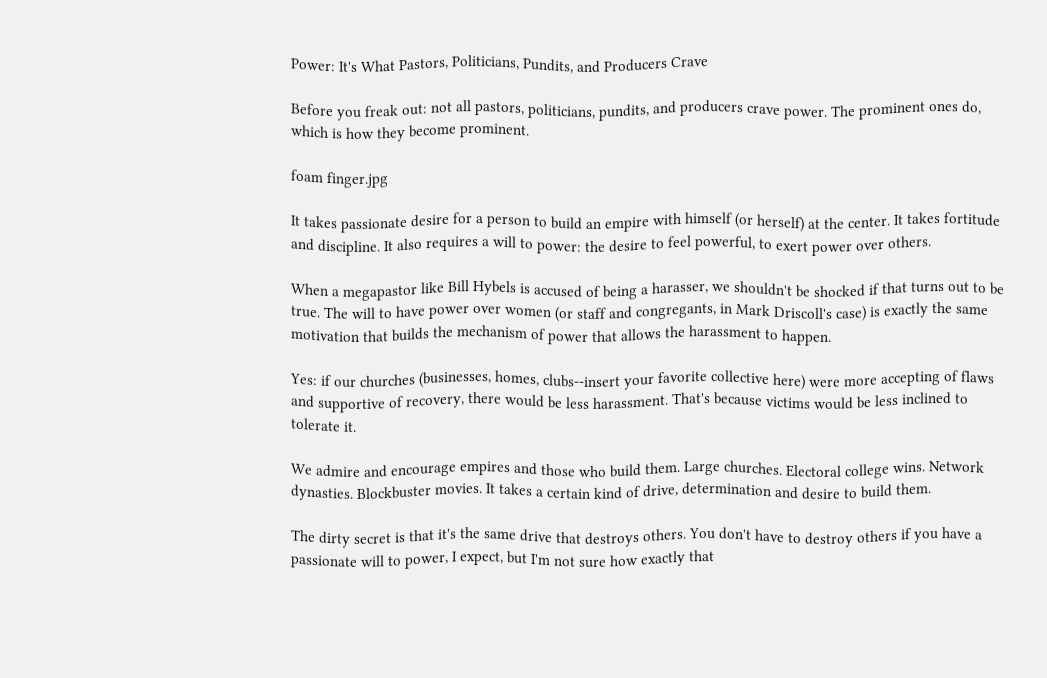Power: It's What Pastors, Politicians, Pundits, and Producers Crave

Before you freak out: not all pastors, politicians, pundits, and producers crave power. The prominent ones do, which is how they become prominent.

foam finger.jpg

It takes passionate desire for a person to build an empire with himself (or herself) at the center. It takes fortitude and discipline. It also requires a will to power: the desire to feel powerful, to exert power over others.

When a megapastor like Bill Hybels is accused of being a harasser, we shouldn't be shocked if that turns out to be true. The will to have power over women (or staff and congregants, in Mark Driscoll's case) is exactly the same motivation that builds the mechanism of power that allows the harassment to happen.

Yes: if our churches (businesses, homes, clubs--insert your favorite collective here) were more accepting of flaws and supportive of recovery, there would be less harassment. That's because victims would be less inclined to tolerate it.

We admire and encourage empires and those who build them. Large churches. Electoral college wins. Network dynasties. Blockbuster movies. It takes a certain kind of drive, determination and desire to build them.

The dirty secret is that it's the same drive that destroys others. You don't have to destroy others if you have a passionate will to power, I expect, but I'm not sure how exactly that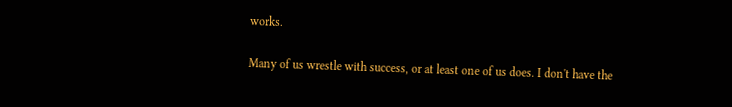works.

Many of us wrestle with success, or at least one of us does. I don't have the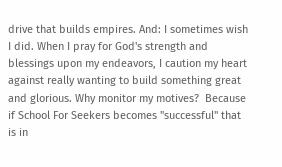drive that builds empires. And: I sometimes wish I did. When I pray for God's strength and blessings upon my endeavors, I caution my heart against really wanting to build something great and glorious. Why monitor my motives?  Because if School For Seekers becomes "successful" that is in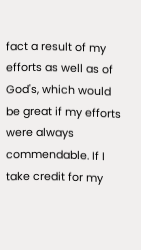fact a result of my efforts as well as of God's, which would be great if my efforts were always commendable. If I take credit for my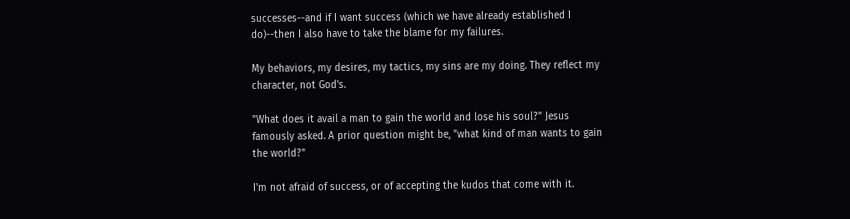successes--and if I want success (which we have already established I do)--then I also have to take the blame for my failures.

My behaviors, my desires, my tactics, my sins are my doing. They reflect my character, not God's.

"What does it avail a man to gain the world and lose his soul?" Jesus famously asked. A prior question might be, "what kind of man wants to gain the world?"

I'm not afraid of success, or of accepting the kudos that come with it.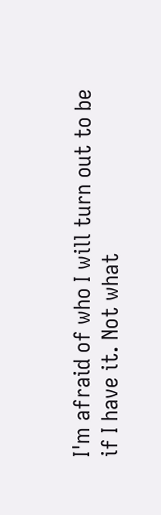I'm afraid of who I will turn out to be if I have it. Not what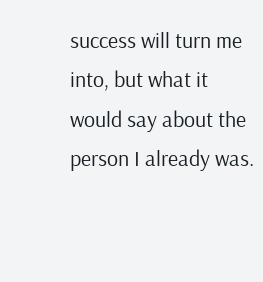success will turn me into, but what it would say about the person I already was.